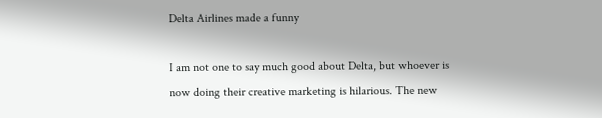Delta Airlines made a funny

I am not one to say much good about Delta, but whoever is now doing their creative marketing is hilarious. The new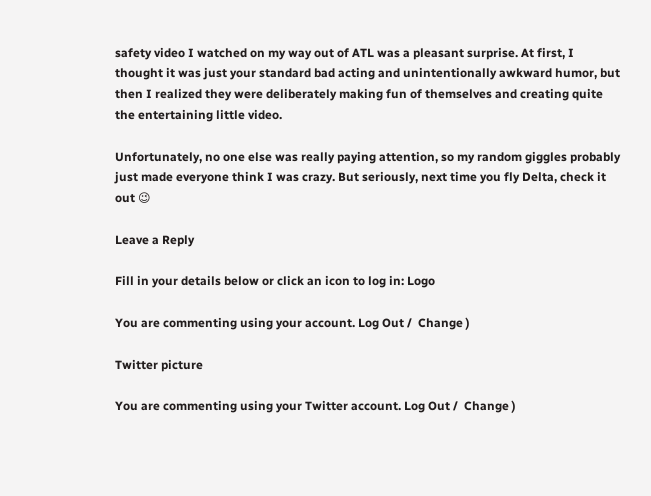safety video I watched on my way out of ATL was a pleasant surprise. At first, I thought it was just your standard bad acting and unintentionally awkward humor, but then I realized they were deliberately making fun of themselves and creating quite the entertaining little video.

Unfortunately, no one else was really paying attention, so my random giggles probably just made everyone think I was crazy. But seriously, next time you fly Delta, check it out 😉

Leave a Reply

Fill in your details below or click an icon to log in: Logo

You are commenting using your account. Log Out /  Change )

Twitter picture

You are commenting using your Twitter account. Log Out /  Change )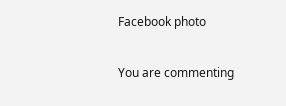Facebook photo

You are commenting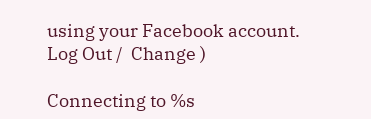using your Facebook account. Log Out /  Change )

Connecting to %s